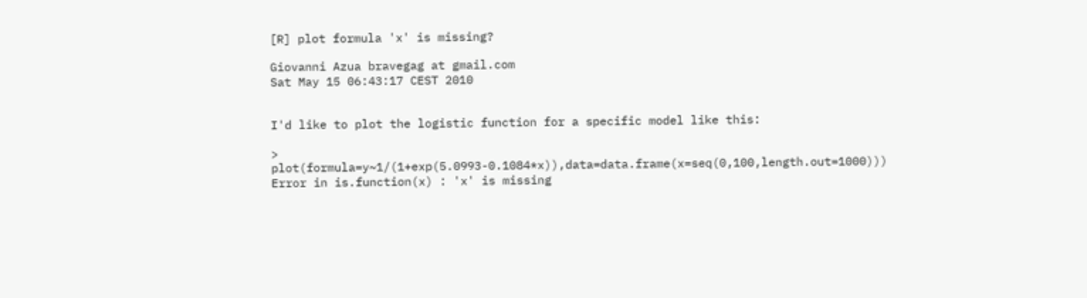[R] plot formula 'x' is missing?

Giovanni Azua bravegag at gmail.com
Sat May 15 06:43:17 CEST 2010


I'd like to plot the logistic function for a specific model like this:

> plot(formula=y~1/(1+exp(5.0993-0.1084*x)),data=data.frame(x=seq(0,100,length.out=1000)))
Error in is.function(x) : 'x' is missing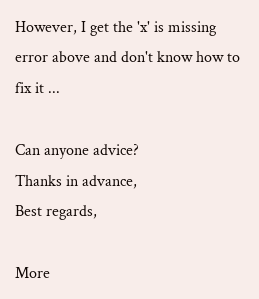However, I get the 'x' is missing error above and don't know how to fix it ...

Can anyone advice?
Thanks in advance,
Best regards,

More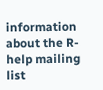information about the R-help mailing list